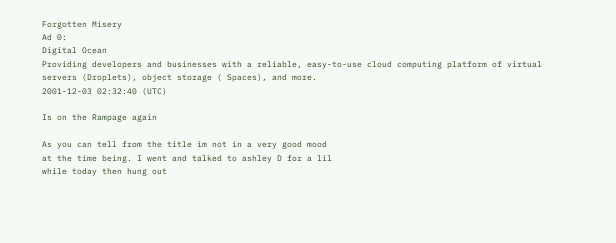Forgotten Misery
Ad 0:
Digital Ocean
Providing developers and businesses with a reliable, easy-to-use cloud computing platform of virtual servers (Droplets), object storage ( Spaces), and more.
2001-12-03 02:32:40 (UTC)

Is on the Rampage again

As you can tell from the title im not in a very good mood
at the time being. I went and talked to ashley D for a lil
while today then hung out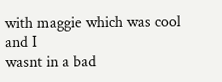with maggie which was cool and I
wasnt in a bad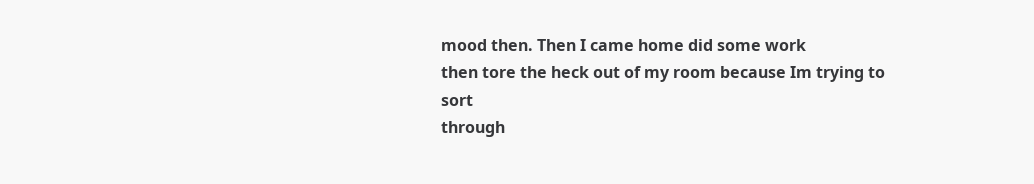mood then. Then I came home did some work
then tore the heck out of my room because Im trying to sort
through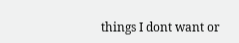things I dont want or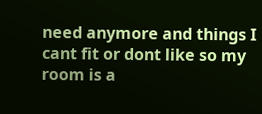need anymore and things I
cant fit or dont like so my room is a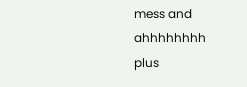mess and ahhhhhhhh
plus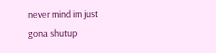never mind im just gona shutup